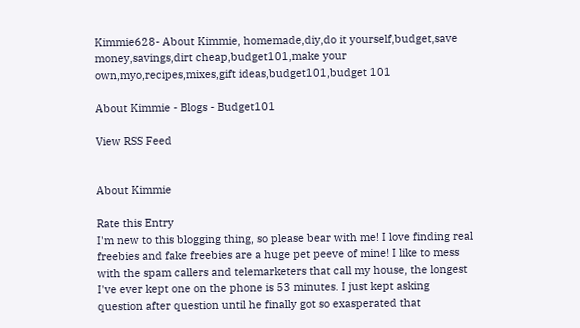Kimmie628- About Kimmie, homemade,diy,do it yourself,budget,save money,savings,dirt cheap,budget101,make your own,myo,recipes,mixes,gift ideas,budget101,budget 101

About Kimmie - Blogs - Budget101

View RSS Feed


About Kimmie

Rate this Entry
I'm new to this blogging thing, so please bear with me! I love finding real freebies and fake freebies are a huge pet peeve of mine! I like to mess with the spam callers and telemarketers that call my house, the longest I've ever kept one on the phone is 53 minutes. I just kept asking question after question until he finally got so exasperated that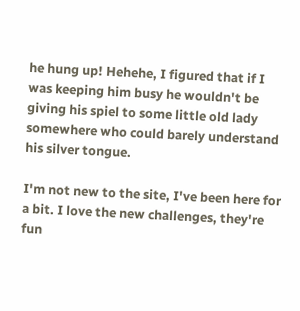he hung up! Hehehe, I figured that if I was keeping him busy he wouldn't be giving his spiel to some little old lady somewhere who could barely understand his silver tongue.

I'm not new to the site, I've been here for a bit. I love the new challenges, they're fun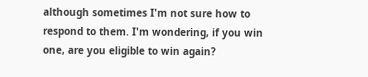although sometimes I'm not sure how to respond to them. I'm wondering, if you win one, are you eligible to win again?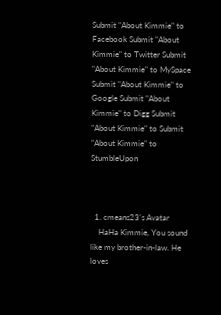Submit "About Kimmie" to Facebook Submit "About Kimmie" to Twitter Submit "About Kimmie" to MySpace Submit "About Kimmie" to Google Submit "About Kimmie" to Digg Submit "About Kimmie" to Submit "About Kimmie" to StumbleUpon



  1. cmeans23's Avatar
    HaHa Kimmie, You sound like my brother-in-law. He loves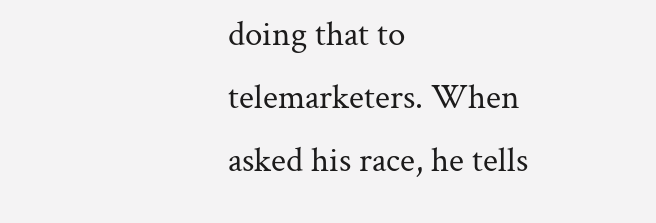doing that to telemarketers. When asked his race, he tells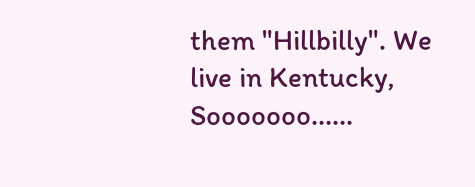them "Hillbilly". We live in Kentucky, Sooooooo......